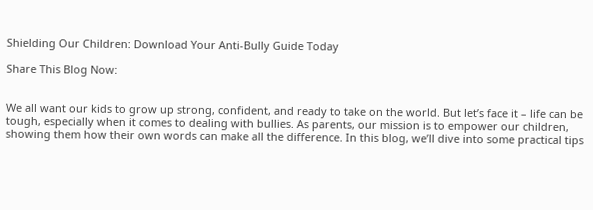Shielding Our Children: Download Your Anti-Bully Guide Today

Share This Blog Now:


We all want our kids to grow up strong, confident, and ready to take on the world. But let’s face it – life can be tough, especially when it comes to dealing with bullies. As parents, our mission is to empower our children, showing them how their own words can make all the difference. In this blog, we’ll dive into some practical tips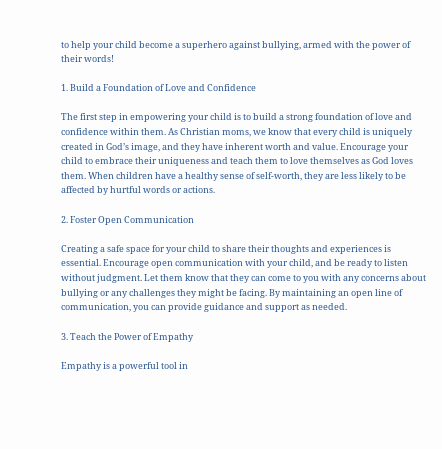to help your child become a superhero against bullying, armed with the power of their words!

1. Build a Foundation of Love and Confidence

The first step in empowering your child is to build a strong foundation of love and confidence within them. As Christian moms, we know that every child is uniquely created in God’s image, and they have inherent worth and value. Encourage your child to embrace their uniqueness and teach them to love themselves as God loves them. When children have a healthy sense of self-worth, they are less likely to be affected by hurtful words or actions.

2. Foster Open Communication

Creating a safe space for your child to share their thoughts and experiences is essential. Encourage open communication with your child, and be ready to listen without judgment. Let them know that they can come to you with any concerns about bullying or any challenges they might be facing. By maintaining an open line of communication, you can provide guidance and support as needed.

3. Teach the Power of Empathy

Empathy is a powerful tool in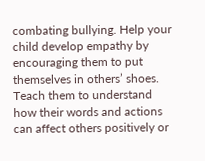combating bullying. Help your child develop empathy by encouraging them to put themselves in others’ shoes. Teach them to understand how their words and actions can affect others positively or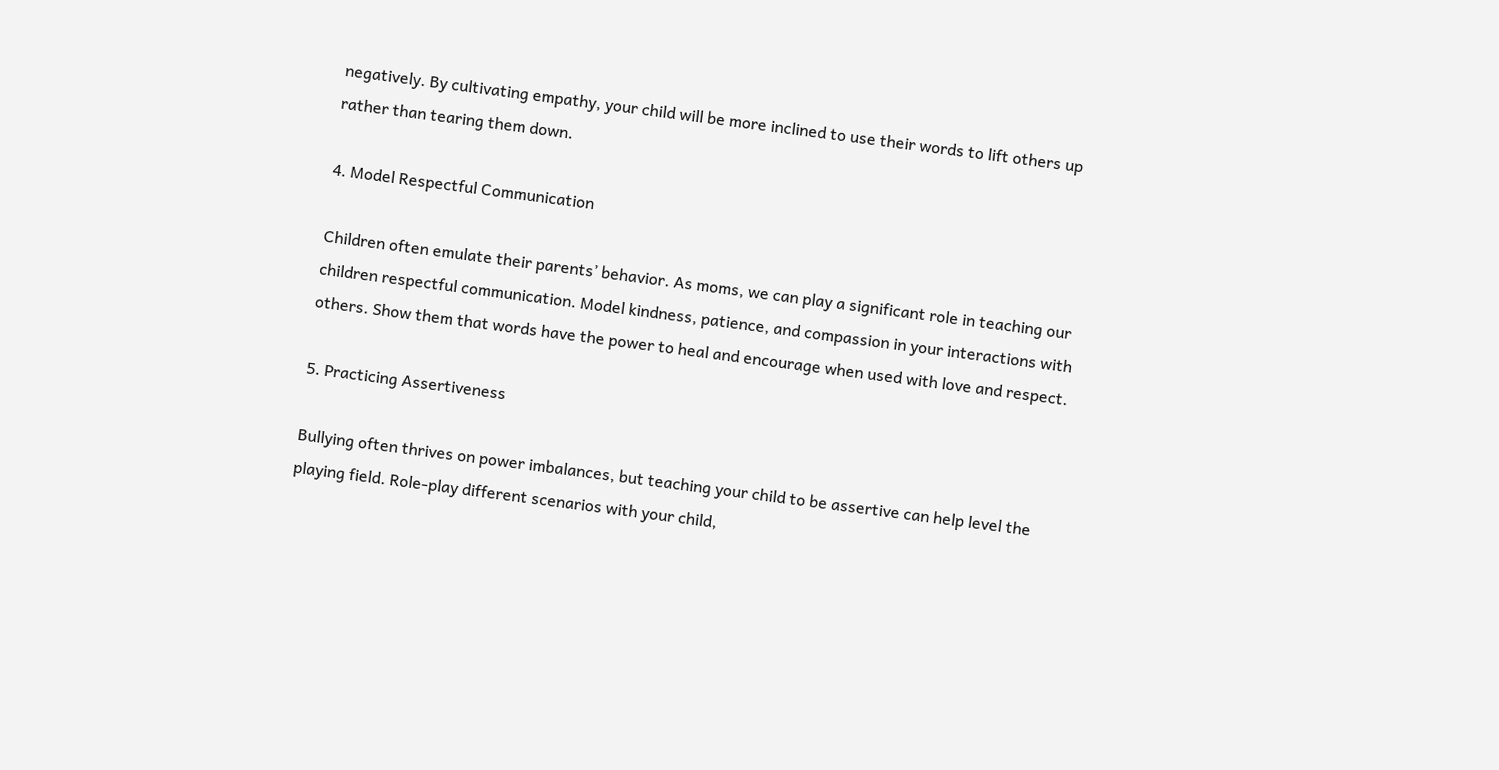negatively. By cultivating empathy, your child will be more inclined to use their words to lift others up rather than tearing them down.

4. Model Respectful Communication

Children often emulate their parents’ behavior. As moms, we can play a significant role in teaching our children respectful communication. Model kindness, patience, and compassion in your interactions with others. Show them that words have the power to heal and encourage when used with love and respect.

5. Practicing Assertiveness

Bullying often thrives on power imbalances, but teaching your child to be assertive can help level the playing field. Role-play different scenarios with your child,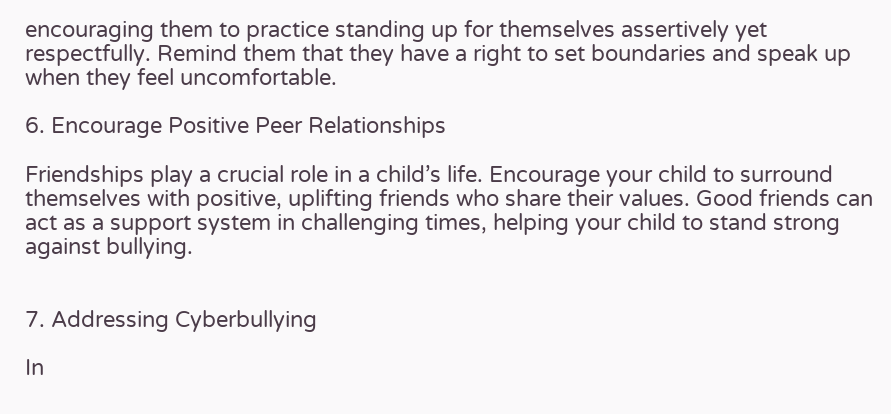encouraging them to practice standing up for themselves assertively yet respectfully. Remind them that they have a right to set boundaries and speak up when they feel uncomfortable.

6. Encourage Positive Peer Relationships

Friendships play a crucial role in a child’s life. Encourage your child to surround themselves with positive, uplifting friends who share their values. Good friends can act as a support system in challenging times, helping your child to stand strong against bullying.


7. Addressing Cyberbullying

In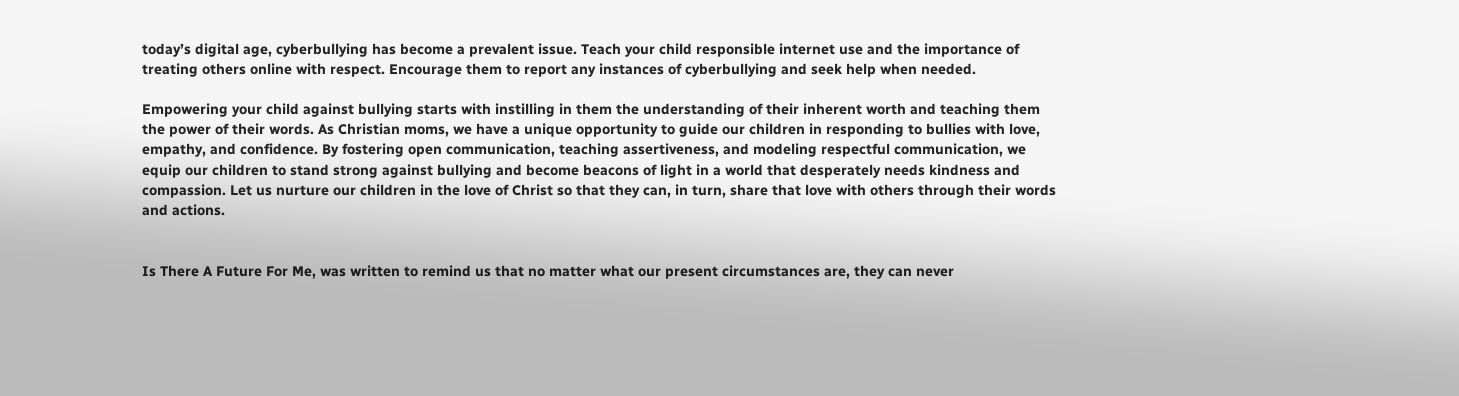today’s digital age, cyberbullying has become a prevalent issue. Teach your child responsible internet use and the importance of treating others online with respect. Encourage them to report any instances of cyberbullying and seek help when needed.

Empowering your child against bullying starts with instilling in them the understanding of their inherent worth and teaching them the power of their words. As Christian moms, we have a unique opportunity to guide our children in responding to bullies with love, empathy, and confidence. By fostering open communication, teaching assertiveness, and modeling respectful communication, we equip our children to stand strong against bullying and become beacons of light in a world that desperately needs kindness and compassion. Let us nurture our children in the love of Christ so that they can, in turn, share that love with others through their words and actions.


Is There A Future For Me, was written to remind us that no matter what our present circumstances are, they can never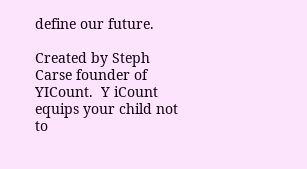define our future.

Created by Steph Carse founder of YICount.  Y iCount equips your child not to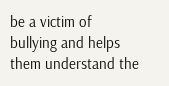be a victim of bullying and helps them understand the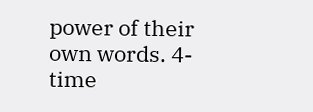power of their own words. 4-time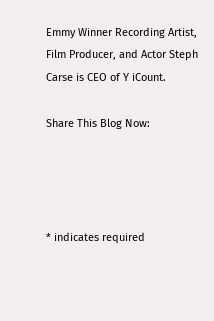Emmy Winner Recording Artist, Film Producer, and Actor Steph Carse is CEO of Y iCount.

Share This Blog Now:




* indicates required